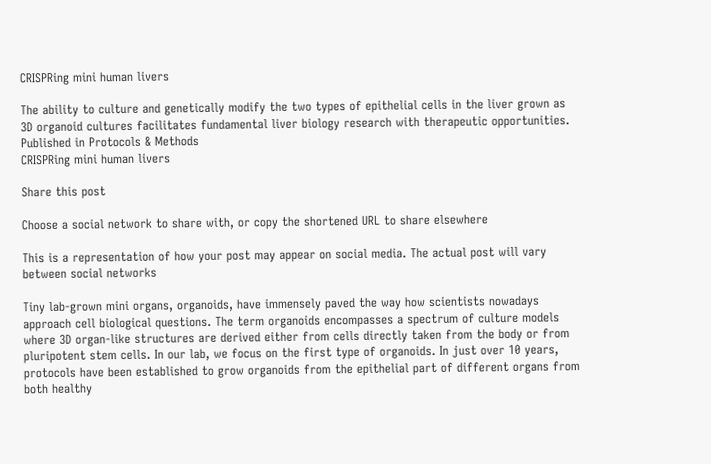CRISPRing mini human livers

The ability to culture and genetically modify the two types of epithelial cells in the liver grown as 3D organoid cultures facilitates fundamental liver biology research with therapeutic opportunities.
Published in Protocols & Methods
CRISPRing mini human livers

Share this post

Choose a social network to share with, or copy the shortened URL to share elsewhere

This is a representation of how your post may appear on social media. The actual post will vary between social networks

Tiny lab-grown mini organs, organoids, have immensely paved the way how scientists nowadays approach cell biological questions. The term organoids encompasses a spectrum of culture models where 3D organ-like structures are derived either from cells directly taken from the body or from pluripotent stem cells. In our lab, we focus on the first type of organoids. In just over 10 years, protocols have been established to grow organoids from the epithelial part of different organs from both healthy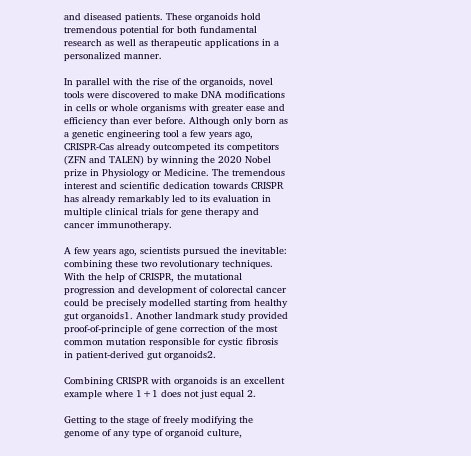and diseased patients. These organoids hold tremendous potential for both fundamental research as well as therapeutic applications in a personalized manner.

In parallel with the rise of the organoids, novel tools were discovered to make DNA modifications in cells or whole organisms with greater ease and efficiency than ever before. Although only born as a genetic engineering tool a few years ago, CRISPR-Cas already outcompeted its competitors (ZFN and TALEN) by winning the 2020 Nobel prize in Physiology or Medicine. The tremendous interest and scientific dedication towards CRISPR has already remarkably led to its evaluation in multiple clinical trials for gene therapy and cancer immunotherapy.

A few years ago, scientists pursued the inevitable: combining these two revolutionary techniques. With the help of CRISPR, the mutational progression and development of colorectal cancer could be precisely modelled starting from healthy gut organoids1. Another landmark study provided proof-of-principle of gene correction of the most common mutation responsible for cystic fibrosis in patient-derived gut organoids2.

Combining CRISPR with organoids is an excellent example where 1+1 does not just equal 2.

Getting to the stage of freely modifying the genome of any type of organoid culture,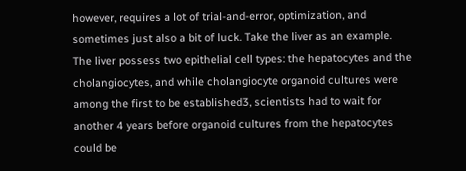however, requires a lot of trial-and-error, optimization, and sometimes just also a bit of luck. Take the liver as an example. The liver possess two epithelial cell types: the hepatocytes and the cholangiocytes, and while cholangiocyte organoid cultures were among the first to be established3, scientists had to wait for another 4 years before organoid cultures from the hepatocytes could be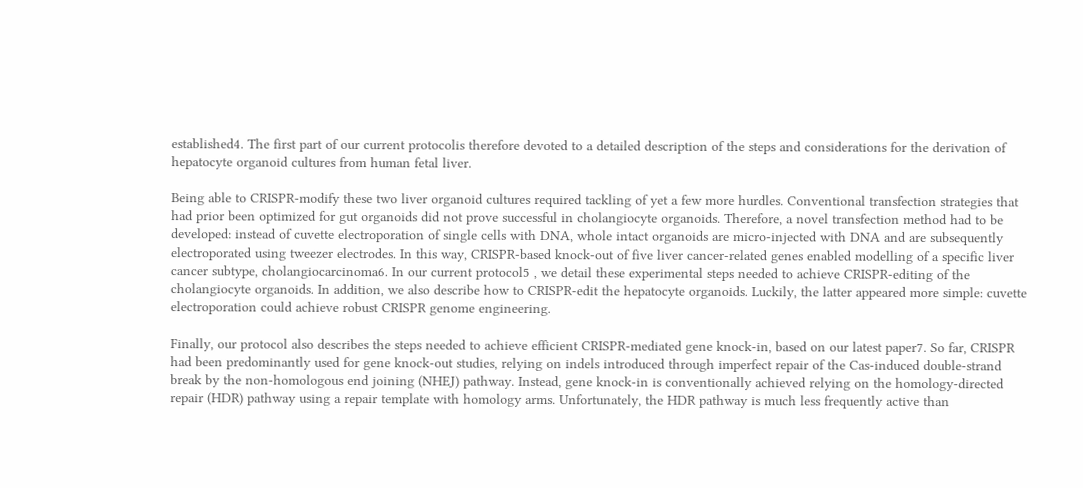established4. The first part of our current protocolis therefore devoted to a detailed description of the steps and considerations for the derivation of hepatocyte organoid cultures from human fetal liver.

Being able to CRISPR-modify these two liver organoid cultures required tackling of yet a few more hurdles. Conventional transfection strategies that had prior been optimized for gut organoids did not prove successful in cholangiocyte organoids. Therefore, a novel transfection method had to be developed: instead of cuvette electroporation of single cells with DNA, whole intact organoids are micro-injected with DNA and are subsequently electroporated using tweezer electrodes. In this way, CRISPR-based knock-out of five liver cancer-related genes enabled modelling of a specific liver cancer subtype, cholangiocarcinoma6. In our current protocol5 , we detail these experimental steps needed to achieve CRISPR-editing of the cholangiocyte organoids. In addition, we also describe how to CRISPR-edit the hepatocyte organoids. Luckily, the latter appeared more simple: cuvette electroporation could achieve robust CRISPR genome engineering.

Finally, our protocol also describes the steps needed to achieve efficient CRISPR-mediated gene knock-in, based on our latest paper7. So far, CRISPR had been predominantly used for gene knock-out studies, relying on indels introduced through imperfect repair of the Cas-induced double-strand break by the non-homologous end joining (NHEJ) pathway. Instead, gene knock-in is conventionally achieved relying on the homology-directed repair (HDR) pathway using a repair template with homology arms. Unfortunately, the HDR pathway is much less frequently active than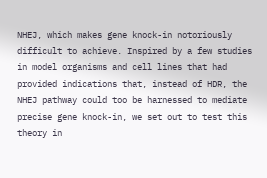NHEJ, which makes gene knock-in notoriously difficult to achieve. Inspired by a few studies in model organisms and cell lines that had provided indications that, instead of HDR, the NHEJ pathway could too be harnessed to mediate precise gene knock-in, we set out to test this theory in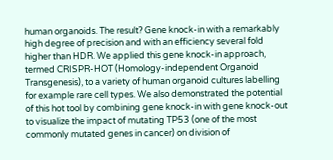human organoids. The result? Gene knock-in with a remarkably high degree of precision and with an efficiency several fold higher than HDR. We applied this gene knock-in approach, termed CRISPR-HOT (Homology-independent Organoid Transgenesis), to a variety of human organoid cultures labelling for example rare cell types. We also demonstrated the potential of this hot tool by combining gene knock-in with gene knock-out to visualize the impact of mutating TP53 (one of the most commonly mutated genes in cancer) on division of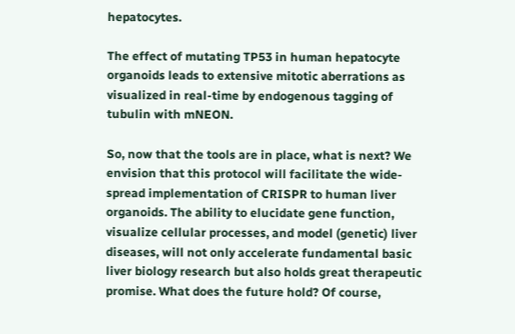hepatocytes.

The effect of mutating TP53 in human hepatocyte organoids leads to extensive mitotic aberrations as visualized in real-time by endogenous tagging of tubulin with mNEON.

So, now that the tools are in place, what is next? We envision that this protocol will facilitate the wide-spread implementation of CRISPR to human liver organoids. The ability to elucidate gene function, visualize cellular processes, and model (genetic) liver diseases, will not only accelerate fundamental basic liver biology research but also holds great therapeutic promise. What does the future hold? Of course,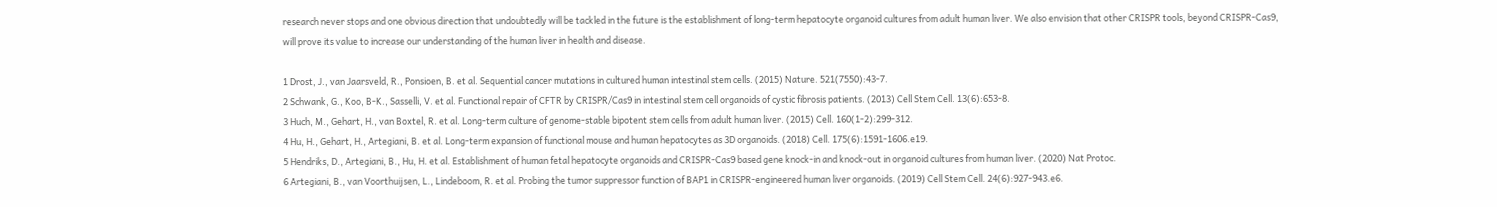research never stops and one obvious direction that undoubtedly will be tackled in the future is the establishment of long-term hepatocyte organoid cultures from adult human liver. We also envision that other CRISPR tools, beyond CRISPR-Cas9, will prove its value to increase our understanding of the human liver in health and disease.

1 Drost, J., van Jaarsveld, R., Ponsioen, B. et al. Sequential cancer mutations in cultured human intestinal stem cells. (2015) Nature. 521(7550):43-7.
2 Schwank, G., Koo, B-K., Sasselli, V. et al. Functional repair of CFTR by CRISPR/Cas9 in intestinal stem cell organoids of cystic fibrosis patients. (2013) Cell Stem Cell. 13(6):653-8.
3 Huch, M., Gehart, H., van Boxtel, R. et al. Long-term culture of genome-stable bipotent stem cells from adult human liver. (2015) Cell. 160(1-2):299-312.
4 Hu, H., Gehart, H., Artegiani, B. et al. Long-term expansion of functional mouse and human hepatocytes as 3D organoids. (2018) Cell. 175(6):1591-1606.e19.
5 Hendriks, D., Artegiani, B., Hu, H. et al. Establishment of human fetal hepatocyte organoids and CRISPR-Cas9 based gene knock-in and knock-out in organoid cultures from human liver. (2020) Nat Protoc.
6 Artegiani, B., van Voorthuijsen, L., Lindeboom, R. et al. Probing the tumor suppressor function of BAP1 in CRISPR-engineered human liver organoids. (2019) Cell Stem Cell. 24(6):927-943.e6.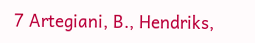7 Artegiani, B., Hendriks,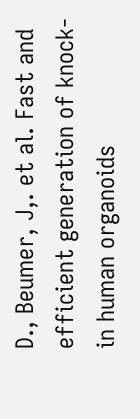D., Beumer, J,. et al. Fast and efficient generation of knock-in human organoids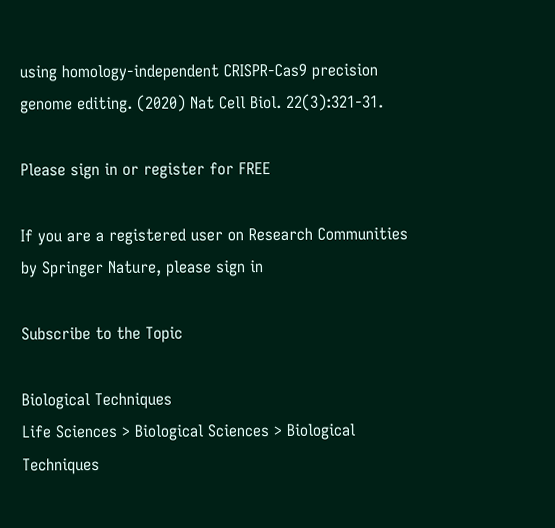using homology-independent CRISPR-Cas9 precision genome editing. (2020) Nat Cell Biol. 22(3):321-31.

Please sign in or register for FREE

If you are a registered user on Research Communities by Springer Nature, please sign in

Subscribe to the Topic

Biological Techniques
Life Sciences > Biological Sciences > Biological Techniques